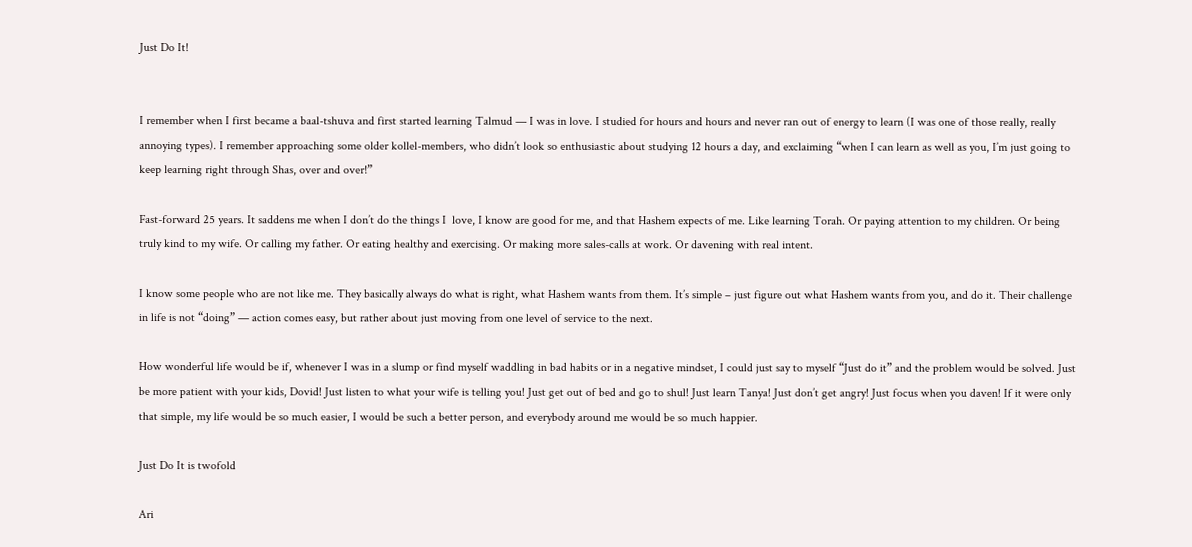Just Do It!


I remember when I first became a baal-tshuva and first started learning Talmud — I was in love. I studied for hours and hours and never ran out of energy to learn (I was one of those really, really annoying types). I remember approaching some older kollel-members, who didn’t look so enthusiastic about studying 12 hours a day, and exclaiming “when I can learn as well as you, I’m just going to keep learning right through Shas, over and over!”

Fast-forward 25 years. It saddens me when I don’t do the things I  love, I know are good for me, and that Hashem expects of me. Like learning Torah. Or paying attention to my children. Or being truly kind to my wife. Or calling my father. Or eating healthy and exercising. Or making more sales-calls at work. Or davening with real intent.

I know some people who are not like me. They basically always do what is right, what Hashem wants from them. It’s simple – just figure out what Hashem wants from you, and do it. Their challenge in life is not “doing” — action comes easy, but rather about just moving from one level of service to the next.

How wonderful life would be if, whenever I was in a slump or find myself waddling in bad habits or in a negative mindset, I could just say to myself “Just do it” and the problem would be solved. Just be more patient with your kids, Dovid! Just listen to what your wife is telling you! Just get out of bed and go to shul! Just learn Tanya! Just don’t get angry! Just focus when you daven! If it were only that simple, my life would be so much easier, I would be such a better person, and everybody around me would be so much happier.

Just Do It is twofold

Ari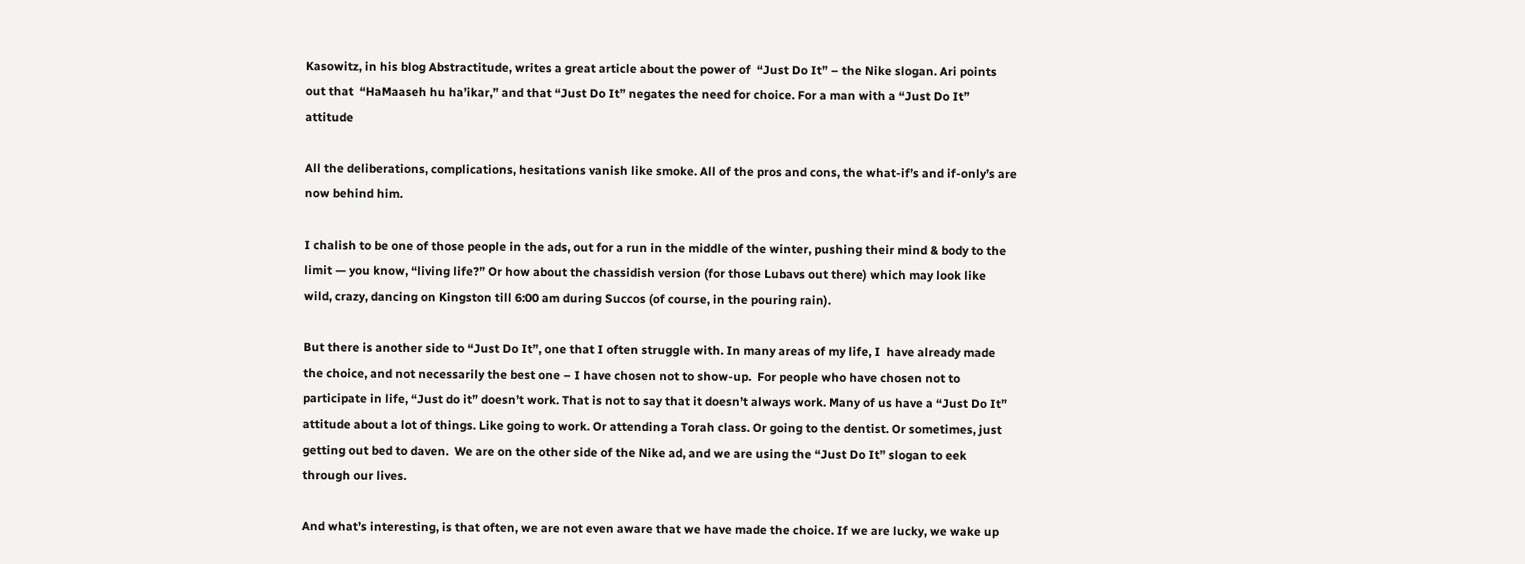Kasowitz, in his blog Abstractitude, writes a great article about the power of  “Just Do It” – the Nike slogan. Ari points out that  “HaMaaseh hu ha’ikar,” and that “Just Do It” negates the need for choice. For a man with a “Just Do It” attitude

All the deliberations, complications, hesitations vanish like smoke. All of the pros and cons, the what-if’s and if-only’s are now behind him.

I chalish to be one of those people in the ads, out for a run in the middle of the winter, pushing their mind & body to the limit — you know, “living life?” Or how about the chassidish version (for those Lubavs out there) which may look like wild, crazy, dancing on Kingston till 6:00 am during Succos (of course, in the pouring rain).

But there is another side to “Just Do It”, one that I often struggle with. In many areas of my life, I  have already made the choice, and not necessarily the best one – I have chosen not to show-up.  For people who have chosen not to participate in life, “Just do it” doesn’t work. That is not to say that it doesn’t always work. Many of us have a “Just Do It” attitude about a lot of things. Like going to work. Or attending a Torah class. Or going to the dentist. Or sometimes, just getting out bed to daven.  We are on the other side of the Nike ad, and we are using the “Just Do It” slogan to eek through our lives.

And what’s interesting, is that often, we are not even aware that we have made the choice. If we are lucky, we wake up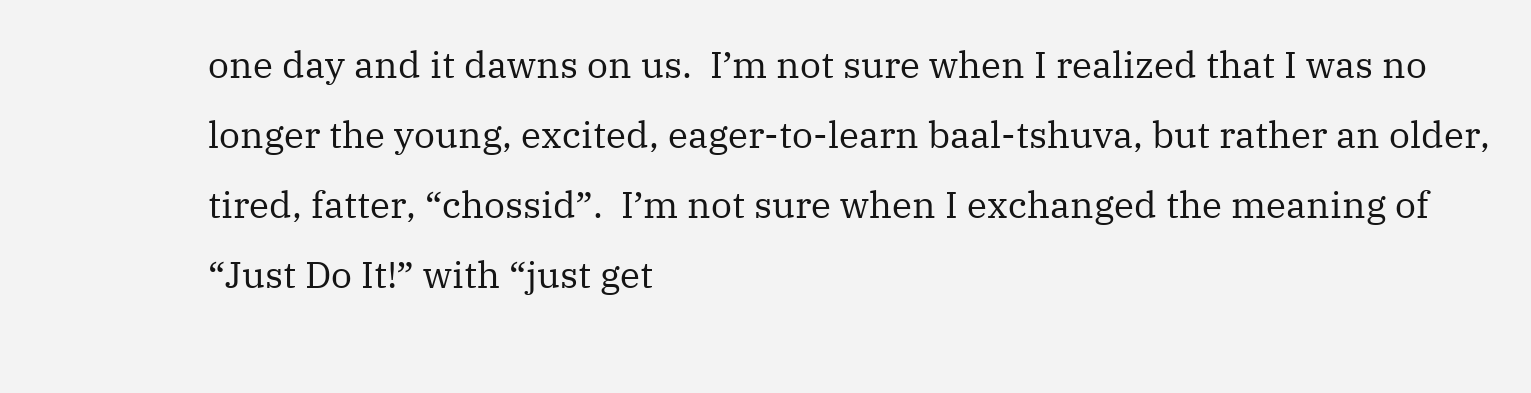one day and it dawns on us.  I’m not sure when I realized that I was no longer the young, excited, eager-to-learn baal-tshuva, but rather an older, tired, fatter, “chossid”.  I’m not sure when I exchanged the meaning of “Just Do It!” with “just get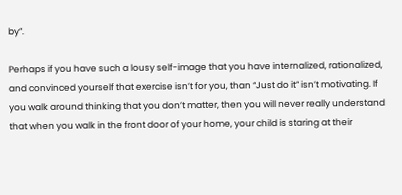by”.

Perhaps if you have such a lousy self-image that you have internalized, rationalized, and convinced yourself that exercise isn’t for you, than “Just do it” isn’t motivating. If you walk around thinking that you don’t matter, then you will never really understand that when you walk in the front door of your home, your child is staring at their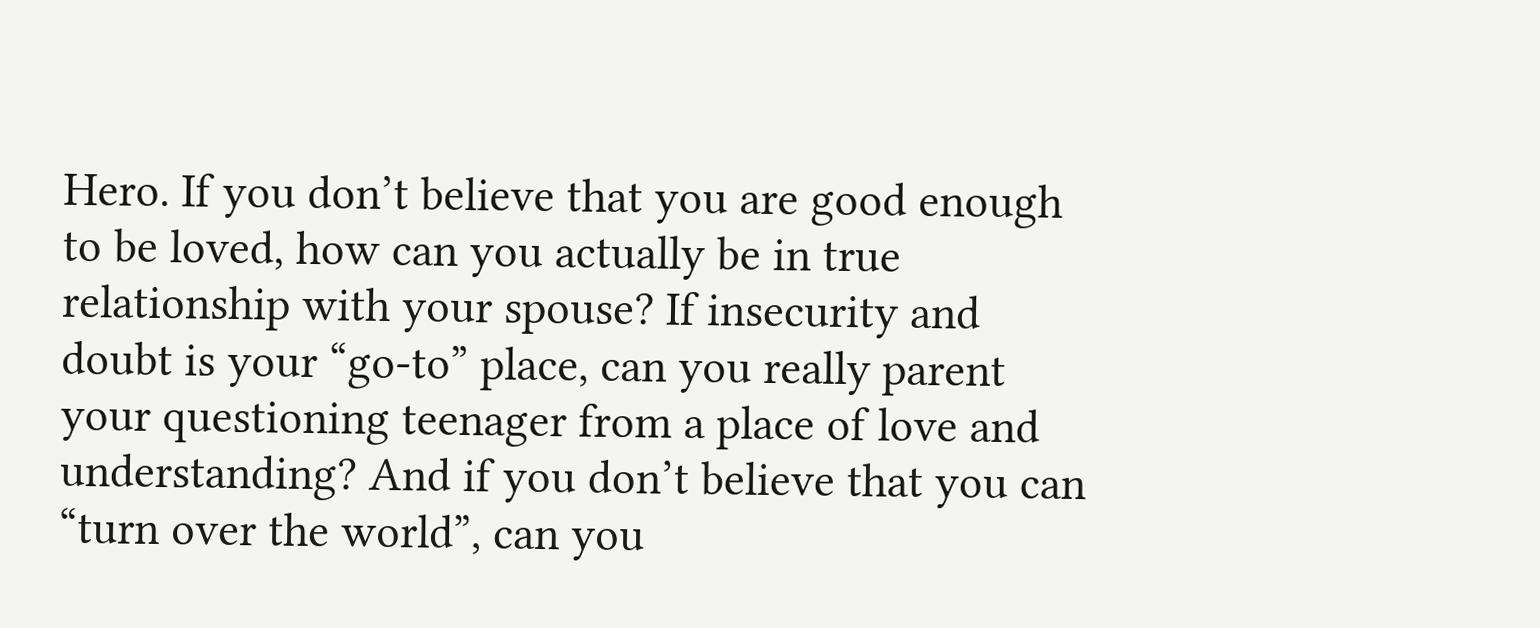Hero. If you don’t believe that you are good enough to be loved, how can you actually be in true relationship with your spouse? If insecurity and doubt is your “go-to” place, can you really parent your questioning teenager from a place of love and understanding? And if you don’t believe that you can “turn over the world”, can you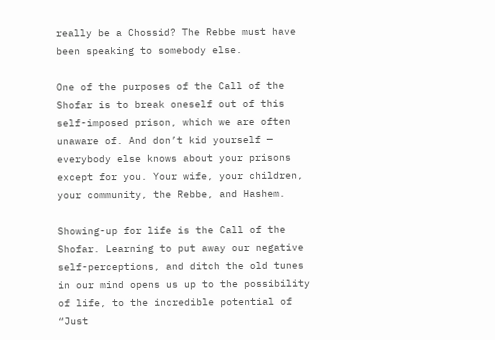really be a Chossid? The Rebbe must have been speaking to somebody else.

One of the purposes of the Call of the Shofar is to break oneself out of this self-imposed prison, which we are often unaware of. And don’t kid yourself — everybody else knows about your prisons except for you. Your wife, your children, your community, the Rebbe, and Hashem.

Showing-up for life is the Call of the Shofar. Learning to put away our negative self-perceptions, and ditch the old tunes in our mind opens us up to the possibility of life, to the incredible potential of “Just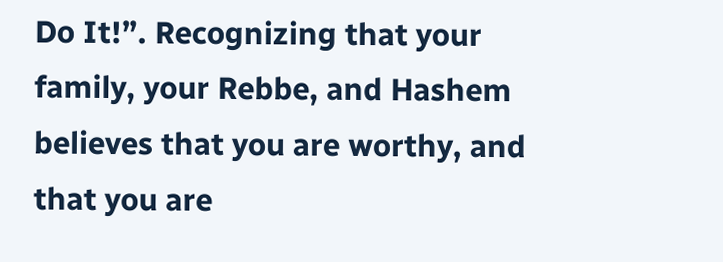Do It!”. Recognizing that your family, your Rebbe, and Hashem believes that you are worthy, and that you are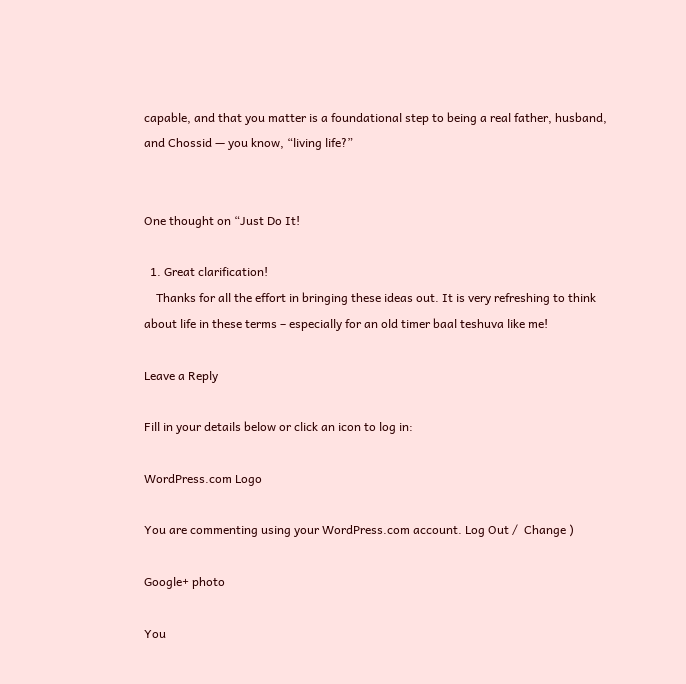capable, and that you matter is a foundational step to being a real father, husband, and Chossid — you know, “living life?”


One thought on “Just Do It!

  1. Great clarification!
    Thanks for all the effort in bringing these ideas out. It is very refreshing to think about life in these terms – especially for an old timer baal teshuva like me!

Leave a Reply

Fill in your details below or click an icon to log in:

WordPress.com Logo

You are commenting using your WordPress.com account. Log Out /  Change )

Google+ photo

You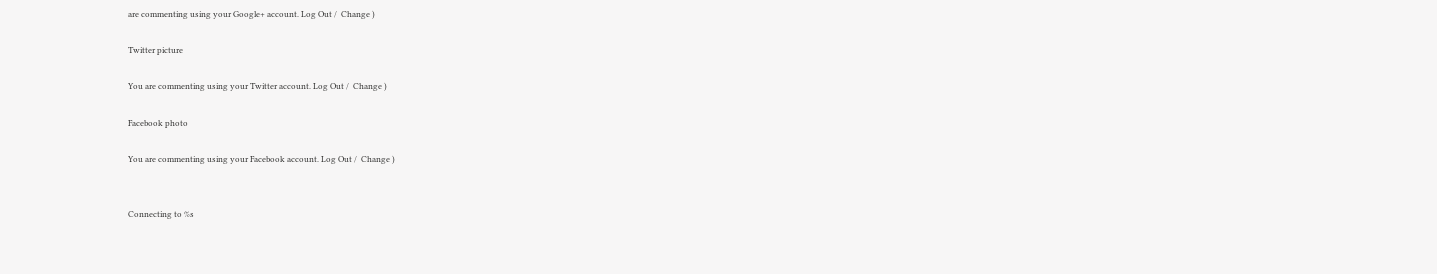are commenting using your Google+ account. Log Out /  Change )

Twitter picture

You are commenting using your Twitter account. Log Out /  Change )

Facebook photo

You are commenting using your Facebook account. Log Out /  Change )


Connecting to %s